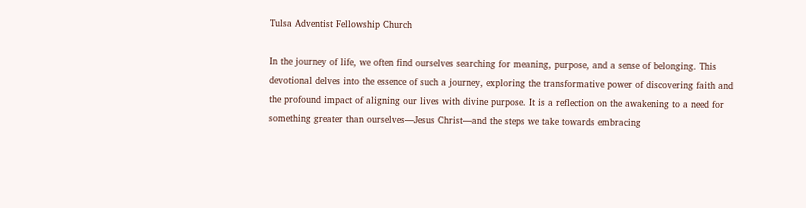Tulsa Adventist Fellowship Church

In the journey of life, we often find ourselves searching for meaning, purpose, and a sense of belonging. This devotional delves into the essence of such a journey, exploring the transformative power of discovering faith and the profound impact of aligning our lives with divine purpose. It is a reflection on the awakening to a need for something greater than ourselves—Jesus Christ—and the steps we take towards embracing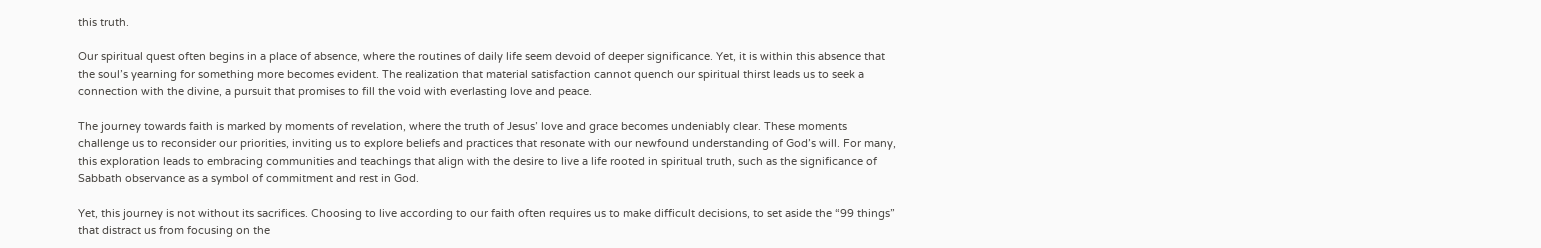this truth.

Our spiritual quest often begins in a place of absence, where the routines of daily life seem devoid of deeper significance. Yet, it is within this absence that the soul’s yearning for something more becomes evident. The realization that material satisfaction cannot quench our spiritual thirst leads us to seek a connection with the divine, a pursuit that promises to fill the void with everlasting love and peace.

The journey towards faith is marked by moments of revelation, where the truth of Jesus’ love and grace becomes undeniably clear. These moments challenge us to reconsider our priorities, inviting us to explore beliefs and practices that resonate with our newfound understanding of God’s will. For many, this exploration leads to embracing communities and teachings that align with the desire to live a life rooted in spiritual truth, such as the significance of Sabbath observance as a symbol of commitment and rest in God.

Yet, this journey is not without its sacrifices. Choosing to live according to our faith often requires us to make difficult decisions, to set aside the “99 things” that distract us from focusing on the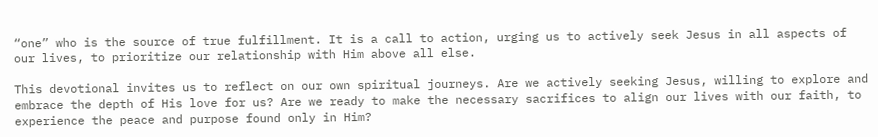“one” who is the source of true fulfillment. It is a call to action, urging us to actively seek Jesus in all aspects of our lives, to prioritize our relationship with Him above all else.

This devotional invites us to reflect on our own spiritual journeys. Are we actively seeking Jesus, willing to explore and embrace the depth of His love for us? Are we ready to make the necessary sacrifices to align our lives with our faith, to experience the peace and purpose found only in Him?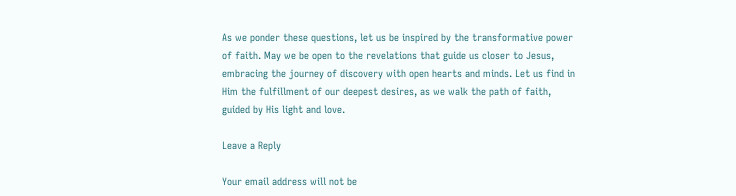As we ponder these questions, let us be inspired by the transformative power of faith. May we be open to the revelations that guide us closer to Jesus, embracing the journey of discovery with open hearts and minds. Let us find in Him the fulfillment of our deepest desires, as we walk the path of faith, guided by His light and love.

Leave a Reply

Your email address will not be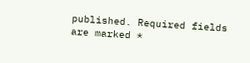published. Required fields are marked *